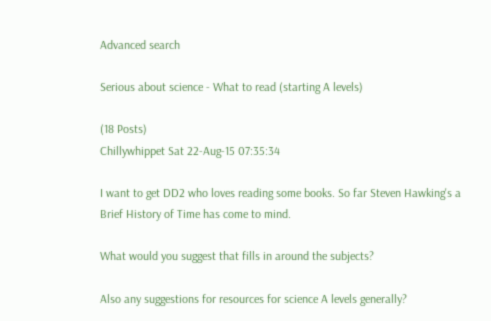Advanced search

Serious about science - What to read (starting A levels)

(18 Posts)
Chillywhippet Sat 22-Aug-15 07:35:34

I want to get DD2 who loves reading some books. So far Steven Hawking's a Brief History of Time has come to mind.

What would you suggest that fills in around the subjects?

Also any suggestions for resources for science A levels generally?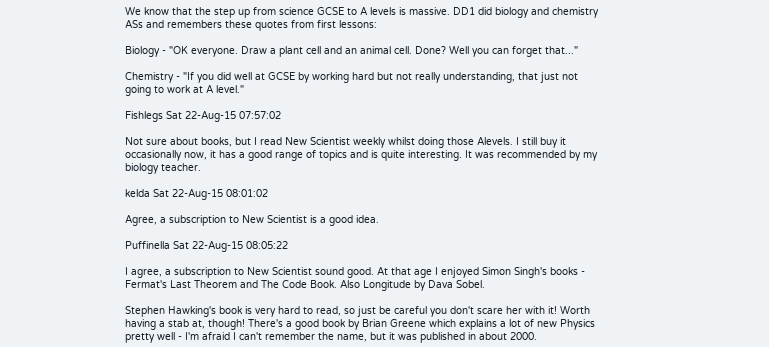We know that the step up from science GCSE to A levels is massive. DD1 did biology and chemistry ASs and remembers these quotes from first lessons:

Biology - "OK everyone. Draw a plant cell and an animal cell. Done? Well you can forget that..."

Chemistry - "If you did well at GCSE by working hard but not really understanding, that just not going to work at A level."

Fishlegs Sat 22-Aug-15 07:57:02

Not sure about books, but I read New Scientist weekly whilst doing those Alevels. I still buy it occasionally now, it has a good range of topics and is quite interesting. It was recommended by my biology teacher.

kelda Sat 22-Aug-15 08:01:02

Agree, a subscription to New Scientist is a good idea.

Puffinella Sat 22-Aug-15 08:05:22

I agree, a subscription to New Scientist sound good. At that age I enjoyed Simon Singh's books - Fermat's Last Theorem and The Code Book. Also Longitude by Dava Sobel.

Stephen Hawking's book is very hard to read, so just be careful you don't scare her with it! Worth having a stab at, though! There's a good book by Brian Greene which explains a lot of new Physics pretty well - I'm afraid I can't remember the name, but it was published in about 2000.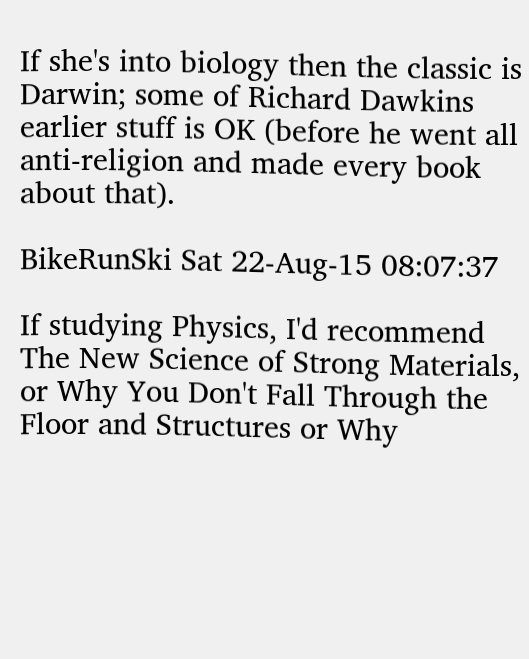If she's into biology then the classic is Darwin; some of Richard Dawkins earlier stuff is OK (before he went all anti-religion and made every book about that).

BikeRunSki Sat 22-Aug-15 08:07:37

If studying Physics, I'd recommend The New Science of Strong Materials, or Why You Don't Fall Through the Floor and Structures or Why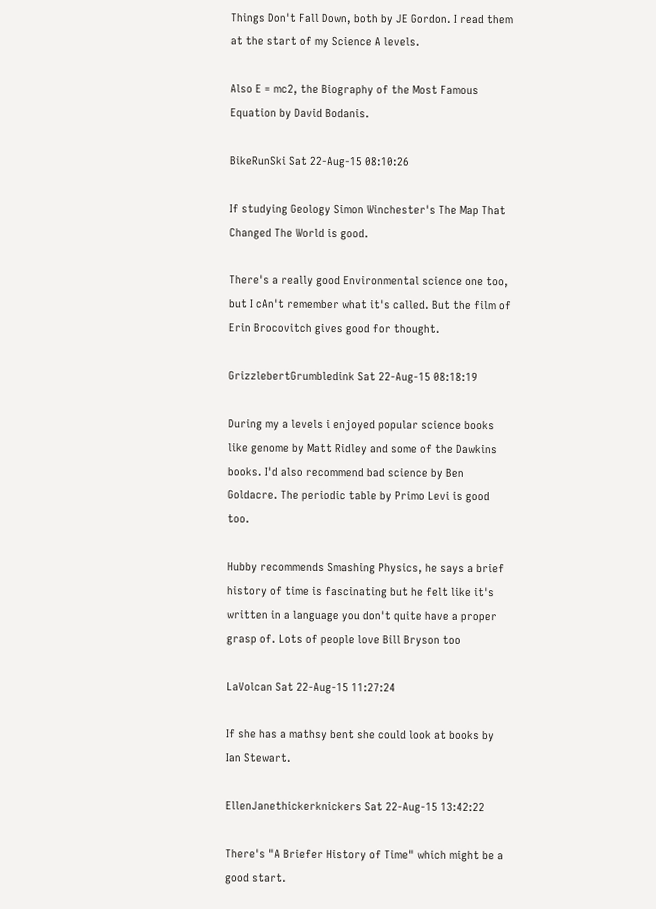Things Don't Fall Down, both by JE Gordon. I read them at the start of my Science A levels.

Also E = mc2, the Biography of the Most Famous Equation by David Bodanis.

BikeRunSki Sat 22-Aug-15 08:10:26

If studying Geology Simon Winchester's The Map That Changed The World is good.

There's a really good Environmental science one too, but I cAn't remember what it's called. But the film of Erin Brocovitch gives good for thought.

GrizzlebertGrumbledink Sat 22-Aug-15 08:18:19

During my a levels i enjoyed popular science books like genome by Matt Ridley and some of the Dawkins books. I'd also recommend bad science by Ben Goldacre. The periodic table by Primo Levi is good too.

Hubby recommends Smashing Physics, he says a brief history of time is fascinating but he felt like it's written in a language you don't quite have a proper grasp of. Lots of people love Bill Bryson too

LaVolcan Sat 22-Aug-15 11:27:24

If she has a mathsy bent she could look at books by Ian Stewart.

EllenJanethickerknickers Sat 22-Aug-15 13:42:22

There's "A Briefer History of Time" which might be a good start.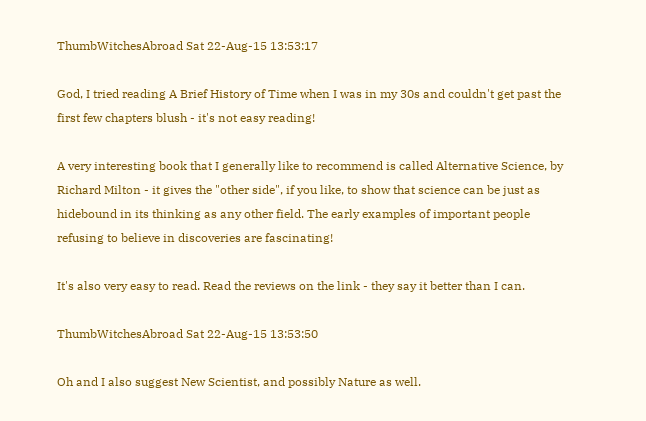ThumbWitchesAbroad Sat 22-Aug-15 13:53:17

God, I tried reading A Brief History of Time when I was in my 30s and couldn't get past the first few chapters blush - it's not easy reading!

A very interesting book that I generally like to recommend is called Alternative Science, by Richard Milton - it gives the "other side", if you like, to show that science can be just as hidebound in its thinking as any other field. The early examples of important people refusing to believe in discoveries are fascinating!

It's also very easy to read. Read the reviews on the link - they say it better than I can.

ThumbWitchesAbroad Sat 22-Aug-15 13:53:50

Oh and I also suggest New Scientist, and possibly Nature as well.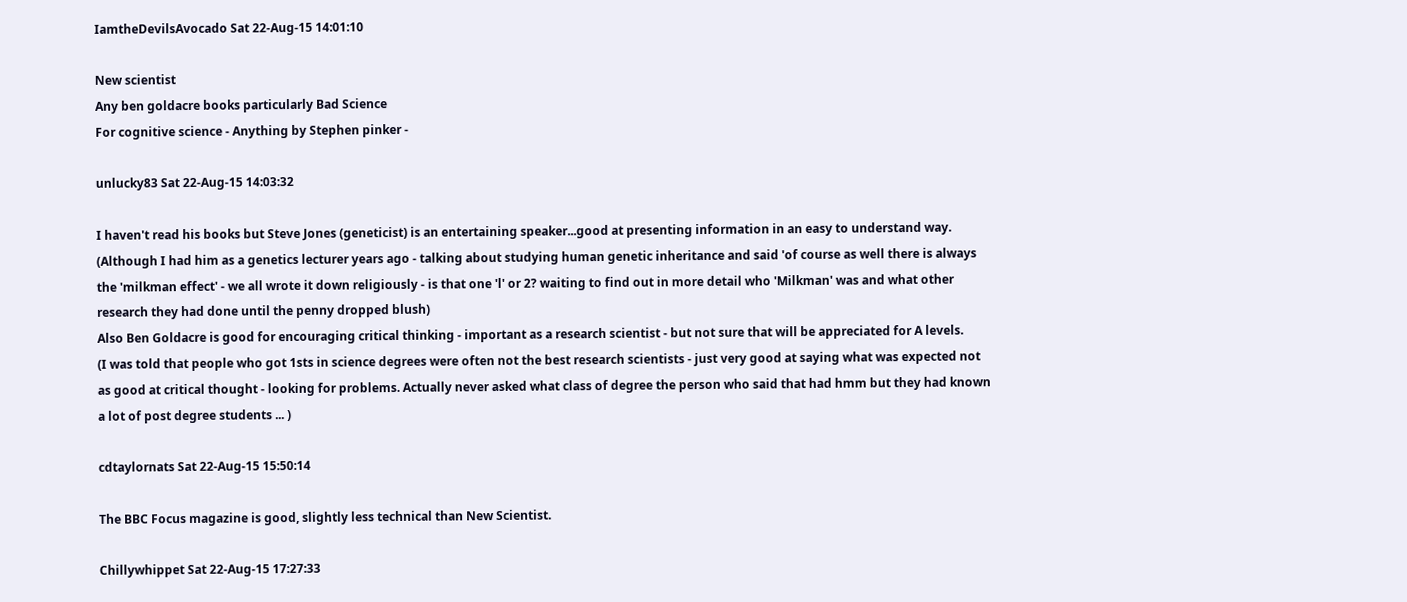IamtheDevilsAvocado Sat 22-Aug-15 14:01:10

New scientist
Any ben goldacre books particularly Bad Science
For cognitive science - Anything by Stephen pinker -

unlucky83 Sat 22-Aug-15 14:03:32

I haven't read his books but Steve Jones (geneticist) is an entertaining speaker...good at presenting information in an easy to understand way.
(Although I had him as a genetics lecturer years ago - talking about studying human genetic inheritance and said 'of course as well there is always the 'milkman effect' - we all wrote it down religiously - is that one 'l' or 2? waiting to find out in more detail who 'Milkman' was and what other research they had done until the penny dropped blush)
Also Ben Goldacre is good for encouraging critical thinking - important as a research scientist - but not sure that will be appreciated for A levels.
(I was told that people who got 1sts in science degrees were often not the best research scientists - just very good at saying what was expected not as good at critical thought - looking for problems. Actually never asked what class of degree the person who said that had hmm but they had known a lot of post degree students ... )

cdtaylornats Sat 22-Aug-15 15:50:14

The BBC Focus magazine is good, slightly less technical than New Scientist.

Chillywhippet Sat 22-Aug-15 17:27:33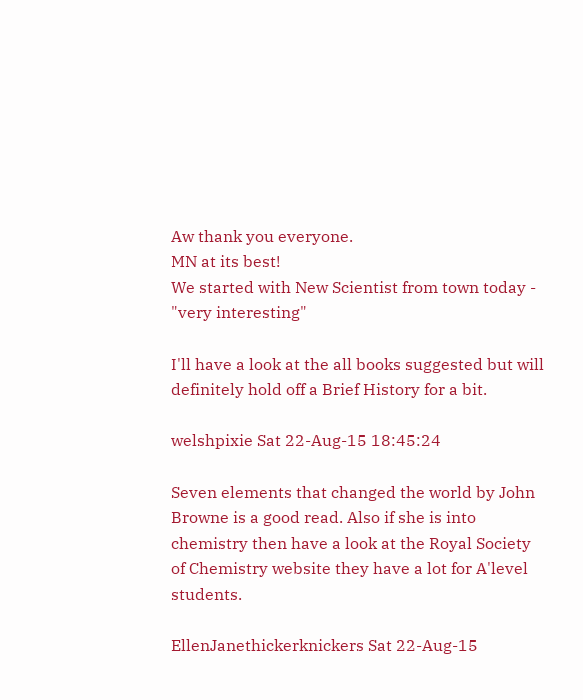Aw thank you everyone.
MN at its best!
We started with New Scientist from town today - "very interesting"

I'll have a look at the all books suggested but will definitely hold off a Brief History for a bit.

welshpixie Sat 22-Aug-15 18:45:24

Seven elements that changed the world by John Browne is a good read. Also if she is into chemistry then have a look at the Royal Society of Chemistry website they have a lot for A'level students.

EllenJanethickerknickers Sat 22-Aug-15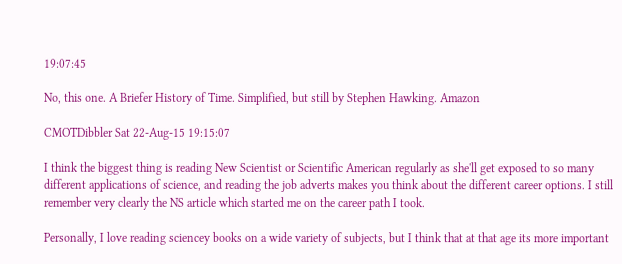19:07:45

No, this one. A Briefer History of Time. Simplified, but still by Stephen Hawking. Amazon

CMOTDibbler Sat 22-Aug-15 19:15:07

I think the biggest thing is reading New Scientist or Scientific American regularly as she'll get exposed to so many different applications of science, and reading the job adverts makes you think about the different career options. I still remember very clearly the NS article which started me on the career path I took.

Personally, I love reading sciencey books on a wide variety of subjects, but I think that at that age its more important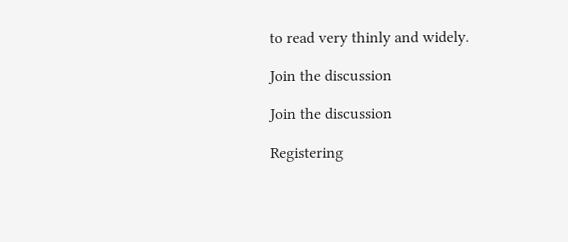to read very thinly and widely.

Join the discussion

Join the discussion

Registering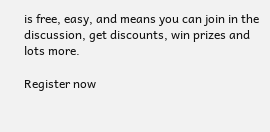is free, easy, and means you can join in the discussion, get discounts, win prizes and lots more.

Register now